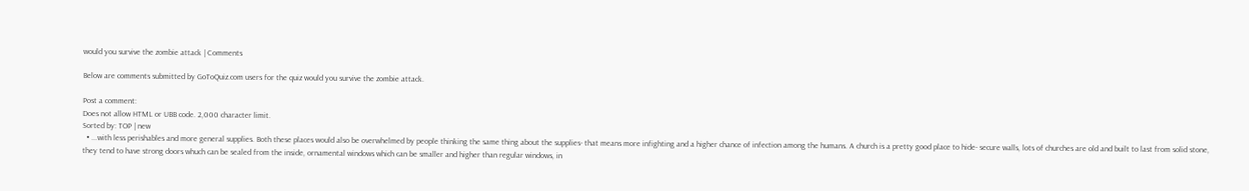would you survive the zombie attack | Comments

Below are comments submitted by GoToQuiz.com users for the quiz would you survive the zombie attack.

Post a comment:
Does not allow HTML or UBB code. 2,000 character limit.
Sorted by: TOP | new
  • ...with less perishables and more general supplies. Both these places would also be overwhelmed by people thinking the same thing about the supplies- that means more infighting and a higher chance of infection among the humans. A church is a pretty good place to hide- secure walls, lots of churches are old and built to last from solid stone, they tend to have strong doors whuch can be sealed from the inside, ornamental windows which can be smaller and higher than regular windows, in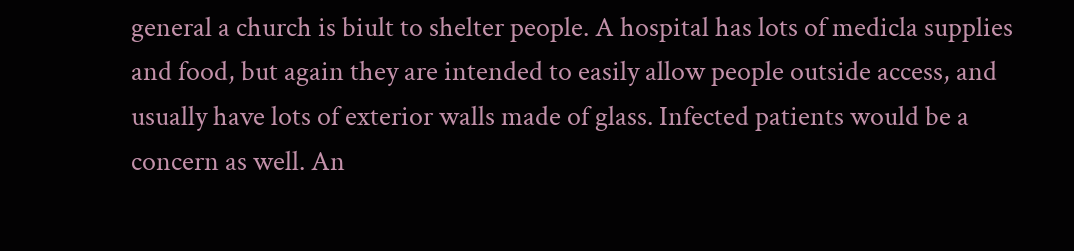general a church is biult to shelter people. A hospital has lots of medicla supplies and food, but again they are intended to easily allow people outside access, and usually have lots of exterior walls made of glass. Infected patients would be a concern as well. An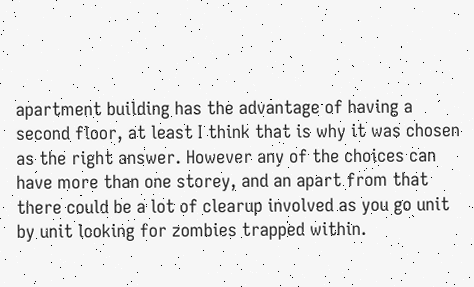apartment building has the advantage of having a second floor, at least I think that is why it was chosen as the right answer. However any of the choices can have more than one storey, and an apart from that there could be a lot of clearup involved as you go unit by unit looking for zombies trapped within.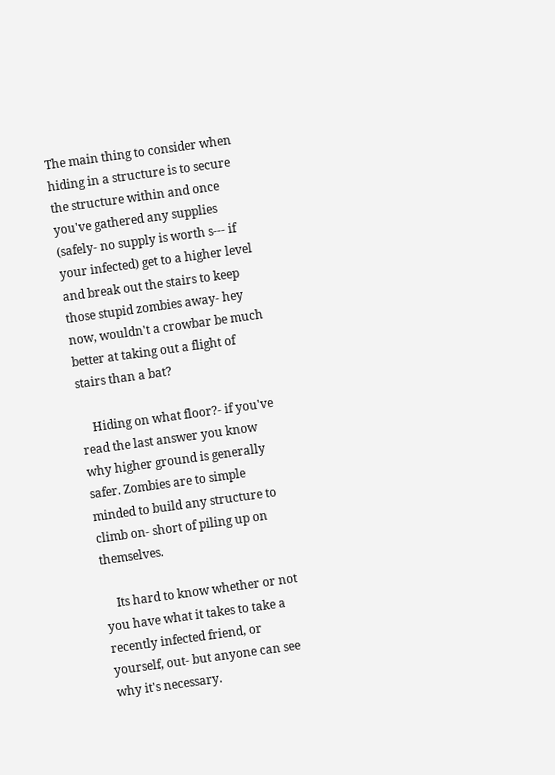The main thing to consider when hiding in a structure is to secure the structure within and once you've gathered any supplies (safely- no supply is worth s--- if your infected) get to a higher level and break out the stairs to keep those stupid zombies away- hey now, wouldn't a crowbar be much better at taking out a flight of stairs than a bat?

    Hiding on what floor?- if you've read the last answer you know why higher ground is generally safer. Zombies are to simple minded to build any structure to climb on- short of piling up on themselves.

    Its hard to know whether or not you have what it takes to take a recently infected friend, or yourself, out- but anyone can see why it's necessary.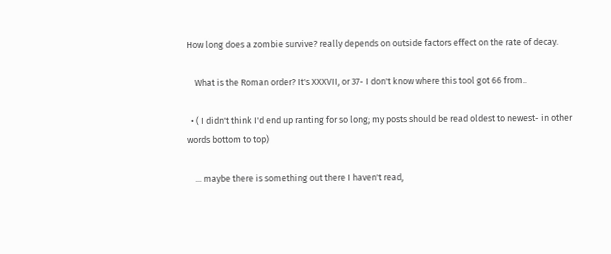How long does a zombie survive? really depends on outside factors effect on the rate of decay.

    What is the Roman order? It's XXXVII, or 37- I don't know where this tool got 66 from..

  • ( I didn't think I'd end up ranting for so long; my posts should be read oldest to newest- in other words bottom to top)

    ... maybe there is something out there I haven't read,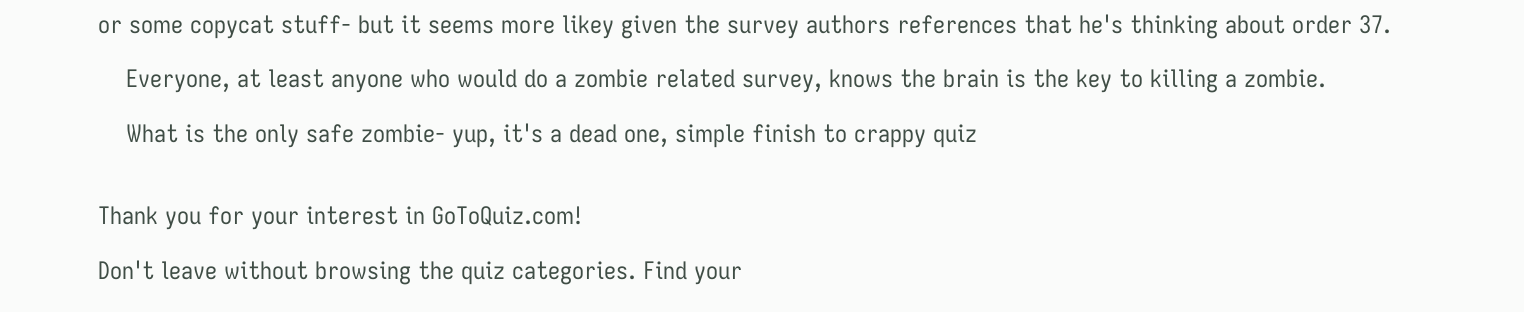or some copycat stuff- but it seems more likey given the survey authors references that he's thinking about order 37.

    Everyone, at least anyone who would do a zombie related survey, knows the brain is the key to killing a zombie.

    What is the only safe zombie- yup, it's a dead one, simple finish to crappy quiz


Thank you for your interest in GoToQuiz.com!

Don't leave without browsing the quiz categories. Find your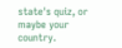state's quiz, or maybe your country.